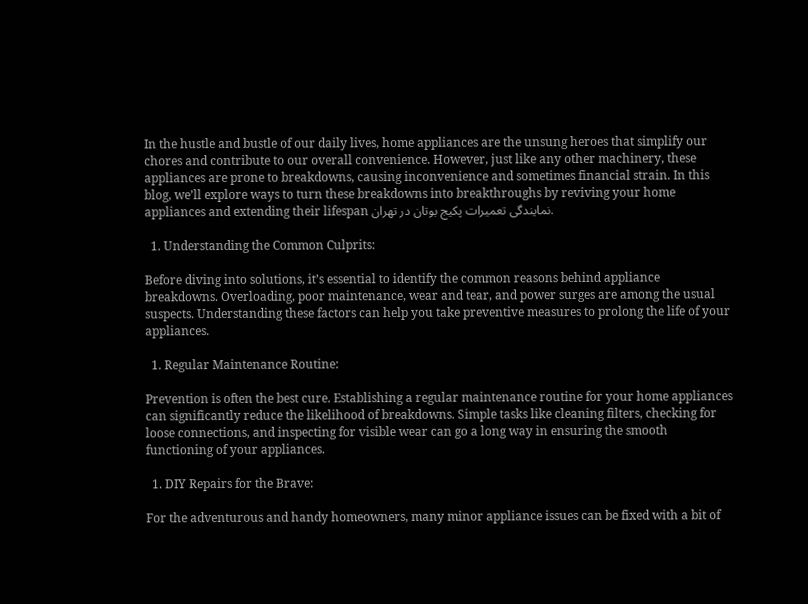In the hustle and bustle of our daily lives, home appliances are the unsung heroes that simplify our chores and contribute to our overall convenience. However, just like any other machinery, these appliances are prone to breakdowns, causing inconvenience and sometimes financial strain. In this blog, we’ll explore ways to turn these breakdowns into breakthroughs by reviving your home appliances and extending their lifespan نمایندگی تعمیرات پکیج بوتان در تهران.

  1. Understanding the Common Culprits:

Before diving into solutions, it’s essential to identify the common reasons behind appliance breakdowns. Overloading, poor maintenance, wear and tear, and power surges are among the usual suspects. Understanding these factors can help you take preventive measures to prolong the life of your appliances.

  1. Regular Maintenance Routine:

Prevention is often the best cure. Establishing a regular maintenance routine for your home appliances can significantly reduce the likelihood of breakdowns. Simple tasks like cleaning filters, checking for loose connections, and inspecting for visible wear can go a long way in ensuring the smooth functioning of your appliances.

  1. DIY Repairs for the Brave:

For the adventurous and handy homeowners, many minor appliance issues can be fixed with a bit of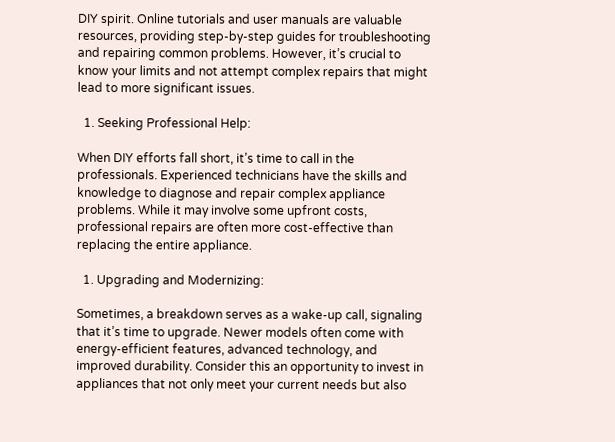DIY spirit. Online tutorials and user manuals are valuable resources, providing step-by-step guides for troubleshooting and repairing common problems. However, it’s crucial to know your limits and not attempt complex repairs that might lead to more significant issues.

  1. Seeking Professional Help:

When DIY efforts fall short, it’s time to call in the professionals. Experienced technicians have the skills and knowledge to diagnose and repair complex appliance problems. While it may involve some upfront costs, professional repairs are often more cost-effective than replacing the entire appliance.

  1. Upgrading and Modernizing:

Sometimes, a breakdown serves as a wake-up call, signaling that it’s time to upgrade. Newer models often come with energy-efficient features, advanced technology, and improved durability. Consider this an opportunity to invest in appliances that not only meet your current needs but also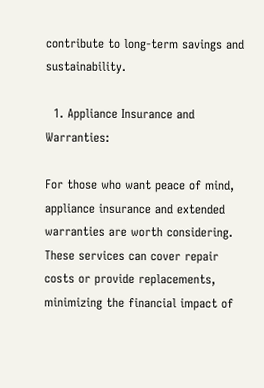contribute to long-term savings and sustainability.

  1. Appliance Insurance and Warranties:

For those who want peace of mind, appliance insurance and extended warranties are worth considering. These services can cover repair costs or provide replacements, minimizing the financial impact of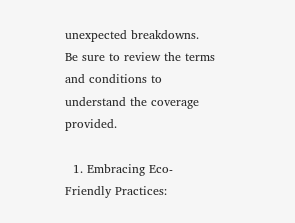unexpected breakdowns. Be sure to review the terms and conditions to understand the coverage provided.

  1. Embracing Eco-Friendly Practices: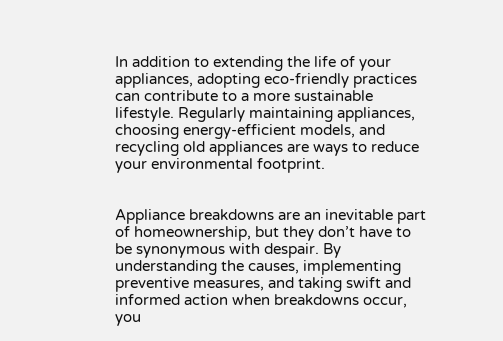In addition to extending the life of your appliances, adopting eco-friendly practices can contribute to a more sustainable lifestyle. Regularly maintaining appliances, choosing energy-efficient models, and recycling old appliances are ways to reduce your environmental footprint.


Appliance breakdowns are an inevitable part of homeownership, but they don’t have to be synonymous with despair. By understanding the causes, implementing preventive measures, and taking swift and informed action when breakdowns occur, you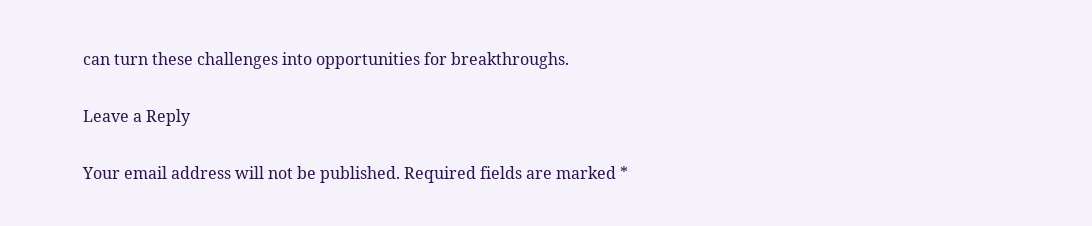can turn these challenges into opportunities for breakthroughs.

Leave a Reply

Your email address will not be published. Required fields are marked *